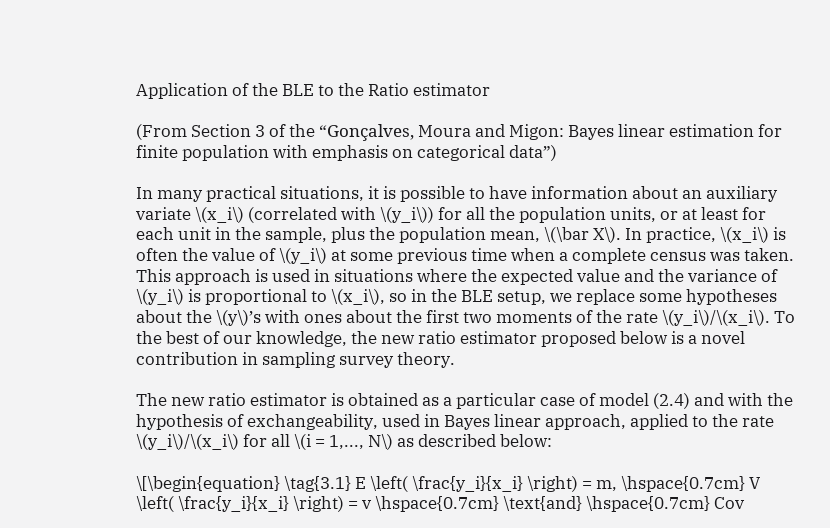Application of the BLE to the Ratio estimator

(From Section 3 of the “Gonçalves, Moura and Migon: Bayes linear estimation for finite population with emphasis on categorical data”)

In many practical situations, it is possible to have information about an auxiliary variate \(x_i\) (correlated with \(y_i\)) for all the population units, or at least for each unit in the sample, plus the population mean, \(\bar X\). In practice, \(x_i\) is often the value of \(y_i\) at some previous time when a complete census was taken. This approach is used in situations where the expected value and the variance of \(y_i\) is proportional to \(x_i\), so in the BLE setup, we replace some hypotheses about the \(y\)’s with ones about the first two moments of the rate \(y_i\)/\(x_i\). To the best of our knowledge, the new ratio estimator proposed below is a novel contribution in sampling survey theory.

The new ratio estimator is obtained as a particular case of model (2.4) and with the hypothesis of exchangeability, used in Bayes linear approach, applied to the rate \(y_i\)/\(x_i\) for all \(i = 1,..., N\) as described below:

\[\begin{equation} \tag{3.1} E \left( \frac{y_i}{x_i} \right) = m, \hspace{0.7cm} V \left( \frac{y_i}{x_i} \right) = v \hspace{0.7cm} \text{and} \hspace{0.7cm} Cov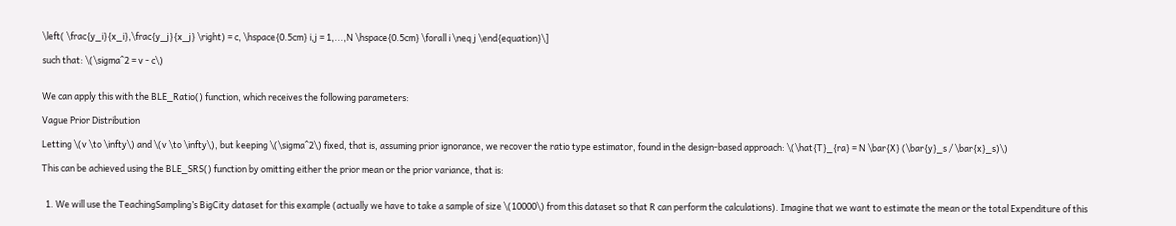\left( \frac{y_i}{x_i},\frac{y_j}{x_j} \right) = c, \hspace{0.5cm} i,j = 1,...,N \hspace{0.5cm} \forall i \neq j \end{equation}\]

such that: \(\sigma^2 = v - c\)


We can apply this with the BLE_Ratio() function, which receives the following parameters:

Vague Prior Distribution

Letting \(v \to \infty\) and \(v \to \infty\), but keeping \(\sigma^2\) fixed, that is, assuming prior ignorance, we recover the ratio type estimator, found in the design-based approach: \(\hat{T}_{ra} = N \bar{X} (\bar{y}_s / \bar{x}_s)\)

This can be achieved using the BLE_SRS() function by omitting either the prior mean or the prior variance, that is:


  1. We will use the TeachingSampling’s BigCity dataset for this example (actually we have to take a sample of size \(10000\) from this dataset so that R can perform the calculations). Imagine that we want to estimate the mean or the total Expenditure of this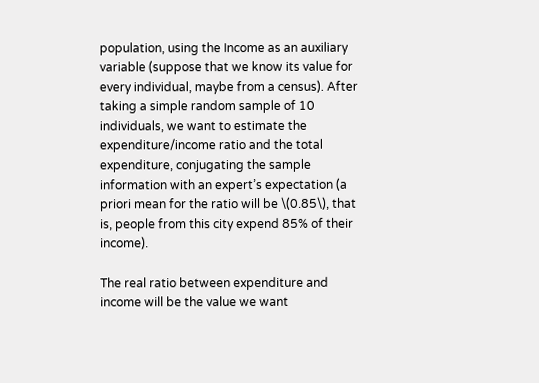population, using the Income as an auxiliary variable (suppose that we know its value for every individual, maybe from a census). After taking a simple random sample of 10 individuals, we want to estimate the expenditure/income ratio and the total expenditure, conjugating the sample information with an expert’s expectation (a priori mean for the ratio will be \(0.85\), that is, people from this city expend 85% of their income).

The real ratio between expenditure and income will be the value we want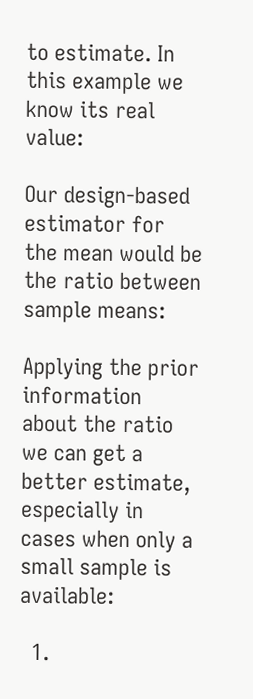to estimate. In this example we know its real value:

Our design-based estimator for the mean would be the ratio between sample means:

Applying the prior information about the ratio we can get a better estimate, especially in cases when only a small sample is available:

  1.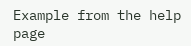Example from the help page